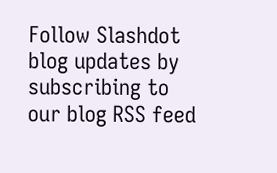Follow Slashdot blog updates by subscribing to our blog RSS feed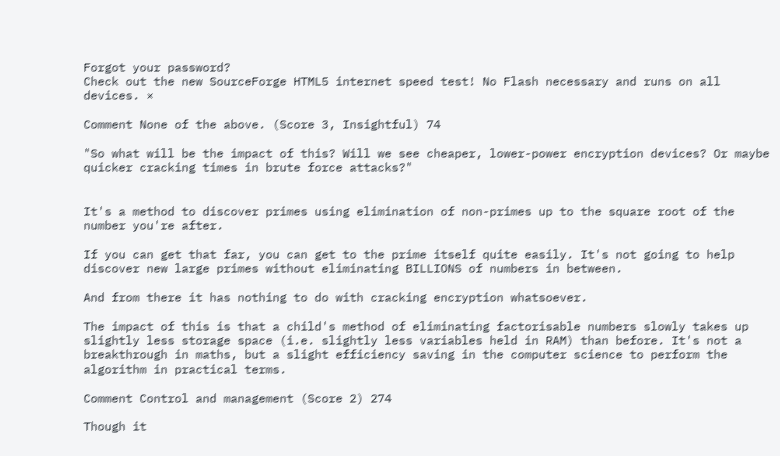Forgot your password?
Check out the new SourceForge HTML5 internet speed test! No Flash necessary and runs on all devices. ×

Comment None of the above. (Score 3, Insightful) 74

"So what will be the impact of this? Will we see cheaper, lower-power encryption devices? Or maybe quicker cracking times in brute force attacks?"


It's a method to discover primes using elimination of non-primes up to the square root of the number you're after.

If you can get that far, you can get to the prime itself quite easily. It's not going to help discover new large primes without eliminating BILLIONS of numbers in between.

And from there it has nothing to do with cracking encryption whatsoever.

The impact of this is that a child's method of eliminating factorisable numbers slowly takes up slightly less storage space (i.e. slightly less variables held in RAM) than before. It's not a breakthrough in maths, but a slight efficiency saving in the computer science to perform the algorithm in practical terms.

Comment Control and management (Score 2) 274

Though it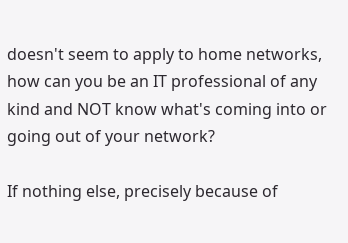doesn't seem to apply to home networks, how can you be an IT professional of any kind and NOT know what's coming into or going out of your network?

If nothing else, precisely because of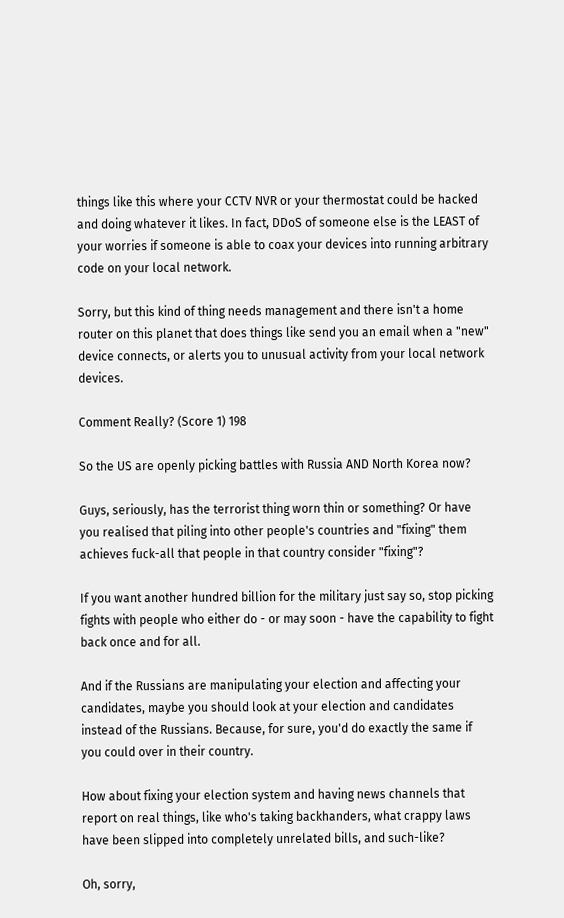things like this where your CCTV NVR or your thermostat could be hacked and doing whatever it likes. In fact, DDoS of someone else is the LEAST of your worries if someone is able to coax your devices into running arbitrary code on your local network.

Sorry, but this kind of thing needs management and there isn't a home router on this planet that does things like send you an email when a "new" device connects, or alerts you to unusual activity from your local network devices.

Comment Really? (Score 1) 198

So the US are openly picking battles with Russia AND North Korea now?

Guys, seriously, has the terrorist thing worn thin or something? Or have you realised that piling into other people's countries and "fixing" them achieves fuck-all that people in that country consider "fixing"?

If you want another hundred billion for the military just say so, stop picking fights with people who either do - or may soon - have the capability to fight back once and for all.

And if the Russians are manipulating your election and affecting your candidates, maybe you should look at your election and candidates instead of the Russians. Because, for sure, you'd do exactly the same if you could over in their country.

How about fixing your election system and having news channels that report on real things, like who's taking backhanders, what crappy laws have been slipped into completely unrelated bills, and such-like?

Oh, sorry,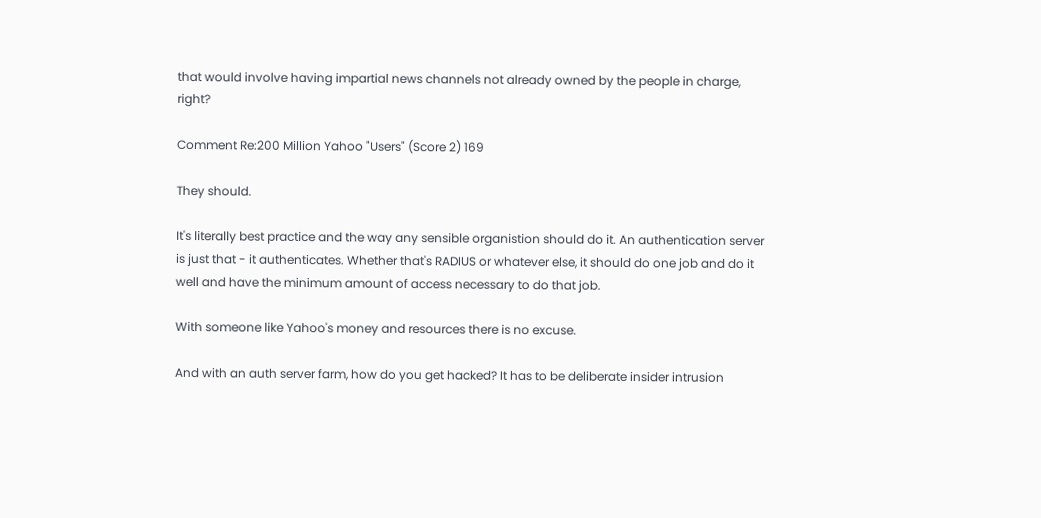that would involve having impartial news channels not already owned by the people in charge, right?

Comment Re:200 Million Yahoo "Users" (Score 2) 169

They should.

It's literally best practice and the way any sensible organistion should do it. An authentication server is just that - it authenticates. Whether that's RADIUS or whatever else, it should do one job and do it well and have the minimum amount of access necessary to do that job.

With someone like Yahoo's money and resources there is no excuse.

And with an auth server farm, how do you get hacked? It has to be deliberate insider intrusion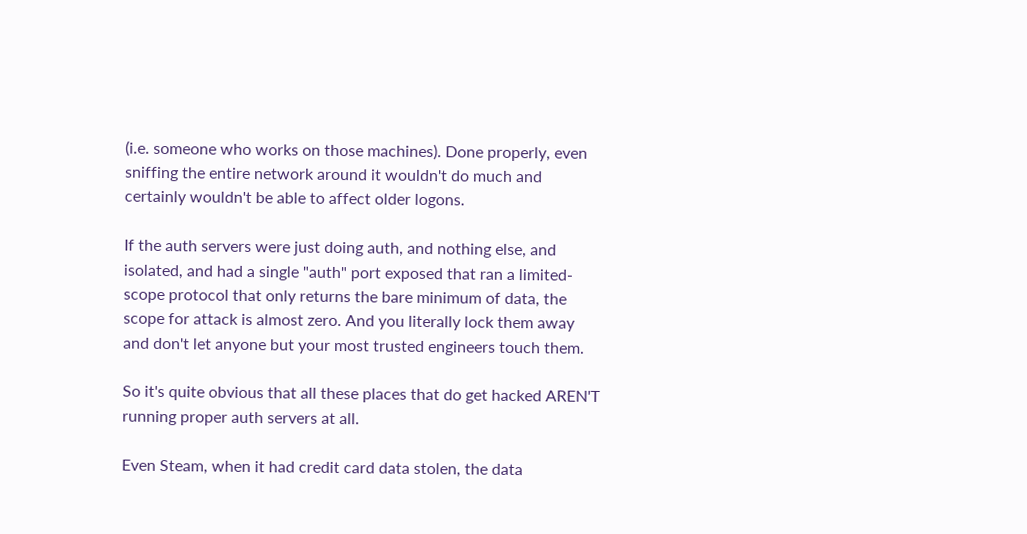(i.e. someone who works on those machines). Done properly, even sniffing the entire network around it wouldn't do much and certainly wouldn't be able to affect older logons.

If the auth servers were just doing auth, and nothing else, and isolated, and had a single "auth" port exposed that ran a limited-scope protocol that only returns the bare minimum of data, the scope for attack is almost zero. And you literally lock them away and don't let anyone but your most trusted engineers touch them.

So it's quite obvious that all these places that do get hacked AREN'T running proper auth servers at all.

Even Steam, when it had credit card data stolen, the data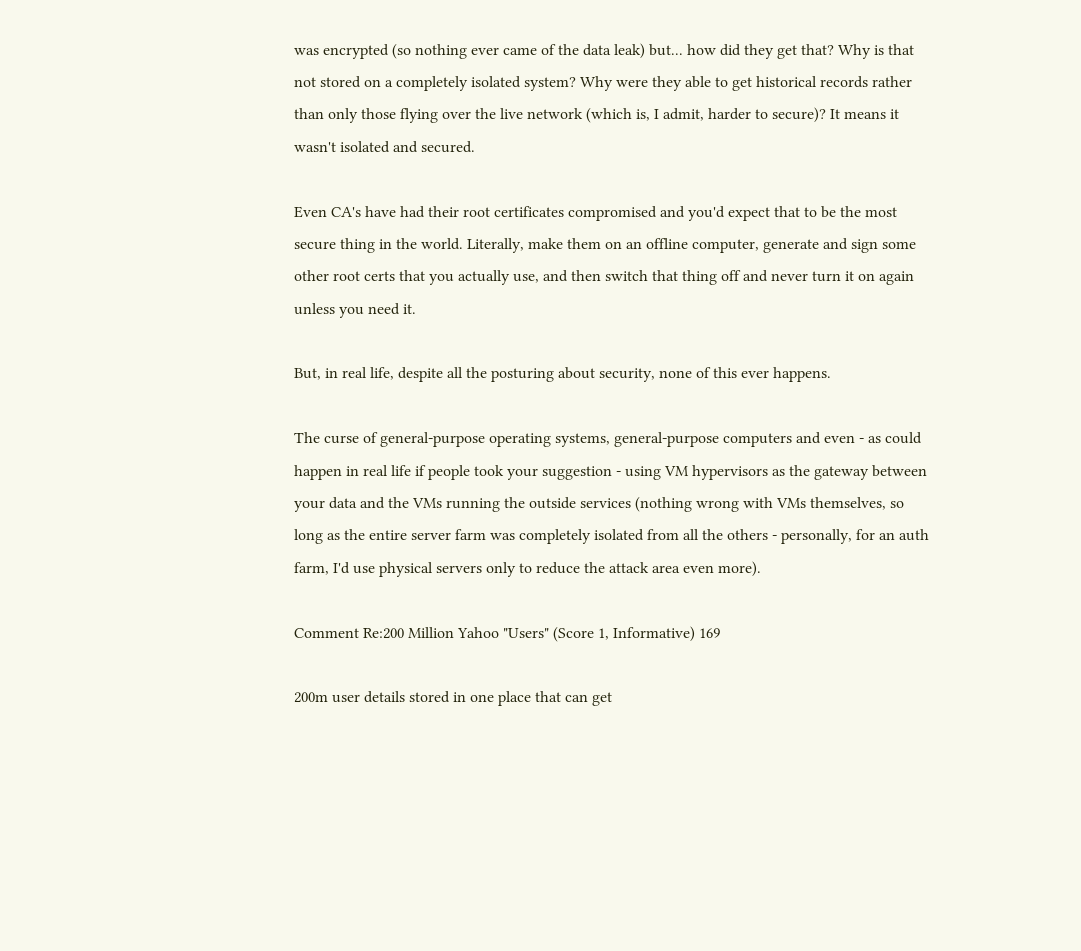was encrypted (so nothing ever came of the data leak) but... how did they get that? Why is that not stored on a completely isolated system? Why were they able to get historical records rather than only those flying over the live network (which is, I admit, harder to secure)? It means it wasn't isolated and secured.

Even CA's have had their root certificates compromised and you'd expect that to be the most secure thing in the world. Literally, make them on an offline computer, generate and sign some other root certs that you actually use, and then switch that thing off and never turn it on again unless you need it.

But, in real life, despite all the posturing about security, none of this ever happens.

The curse of general-purpose operating systems, general-purpose computers and even - as could happen in real life if people took your suggestion - using VM hypervisors as the gateway between your data and the VMs running the outside services (nothing wrong with VMs themselves, so long as the entire server farm was completely isolated from all the others - personally, for an auth farm, I'd use physical servers only to reduce the attack area even more).

Comment Re:200 Million Yahoo "Users" (Score 1, Informative) 169

200m user details stored in one place that can get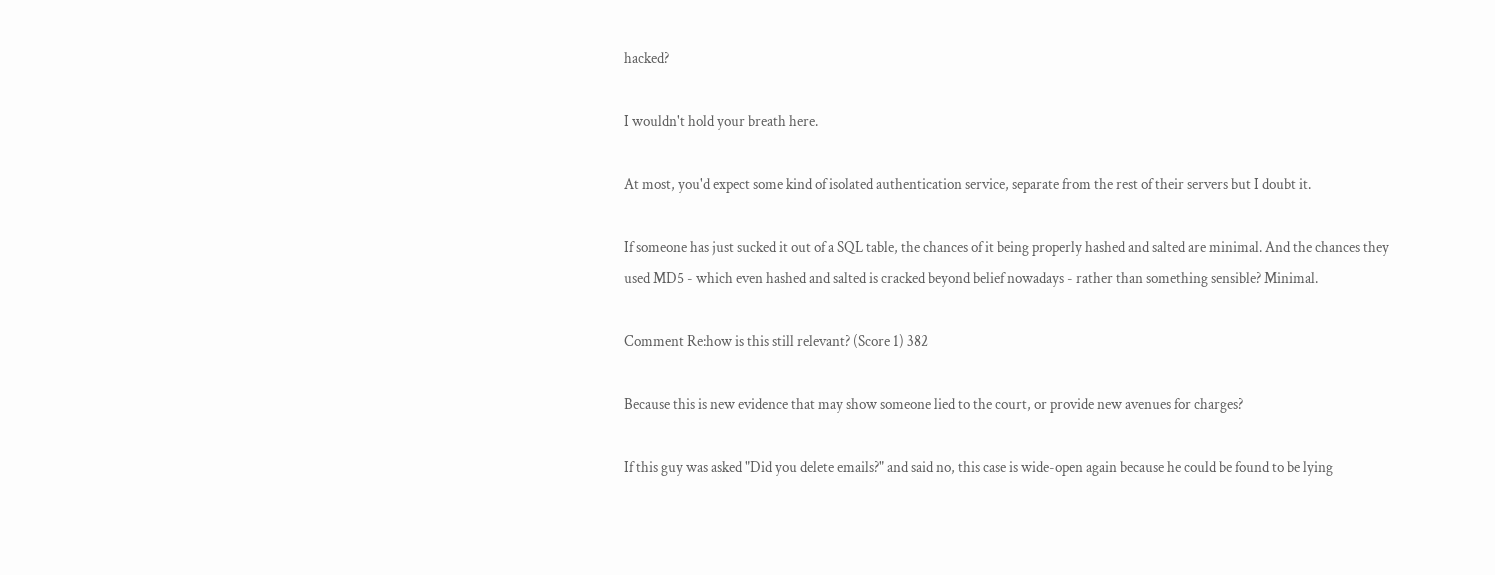hacked?

I wouldn't hold your breath here.

At most, you'd expect some kind of isolated authentication service, separate from the rest of their servers but I doubt it.

If someone has just sucked it out of a SQL table, the chances of it being properly hashed and salted are minimal. And the chances they used MD5 - which even hashed and salted is cracked beyond belief nowadays - rather than something sensible? Minimal.

Comment Re:how is this still relevant? (Score 1) 382

Because this is new evidence that may show someone lied to the court, or provide new avenues for charges?

If this guy was asked "Did you delete emails?" and said no, this case is wide-open again because he could be found to be lying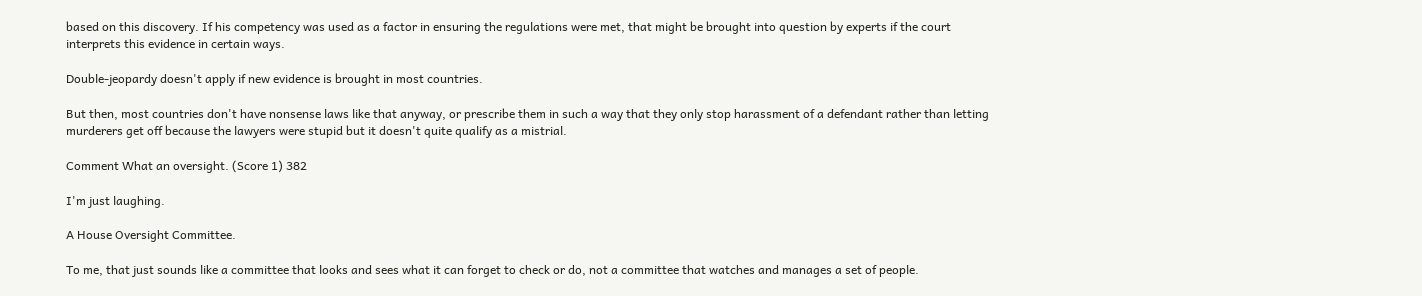based on this discovery. If his competency was used as a factor in ensuring the regulations were met, that might be brought into question by experts if the court interprets this evidence in certain ways.

Double-jeopardy doesn't apply if new evidence is brought in most countries.

But then, most countries don't have nonsense laws like that anyway, or prescribe them in such a way that they only stop harassment of a defendant rather than letting murderers get off because the lawyers were stupid but it doesn't quite qualify as a mistrial.

Comment What an oversight. (Score 1) 382

I'm just laughing.

A House Oversight Committee.

To me, that just sounds like a committee that looks and sees what it can forget to check or do, not a committee that watches and manages a set of people.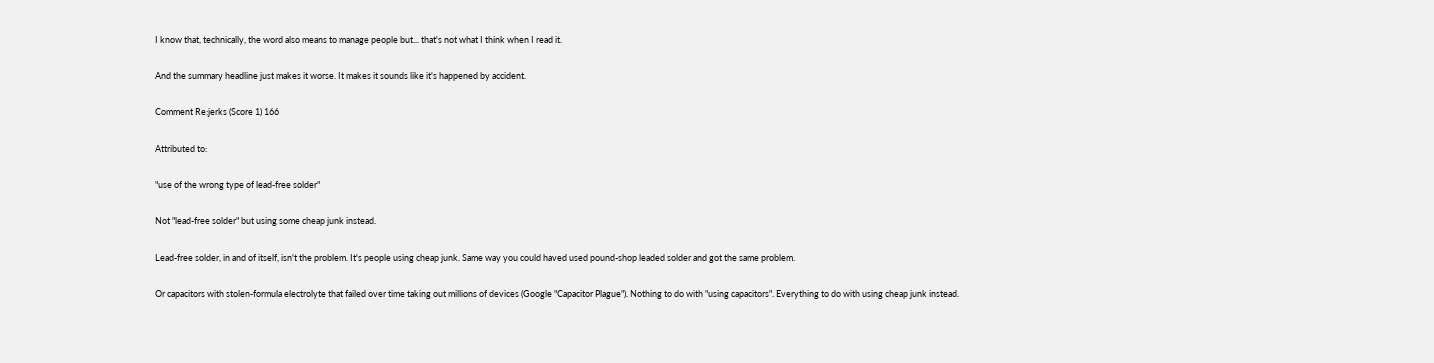I know that, technically, the word also means to manage people but... that's not what I think when I read it.

And the summary headline just makes it worse. It makes it sounds like it's happened by accident.

Comment Re:jerks (Score 1) 166

Attributed to:

"use of the wrong type of lead-free solder"

Not "lead-free solder" but using some cheap junk instead.

Lead-free solder, in and of itself, isn't the problem. It's people using cheap junk. Same way you could haved used pound-shop leaded solder and got the same problem.

Or capacitors with stolen-formula electrolyte that failed over time taking out millions of devices (Google "Capacitor Plague"). Nothing to do with "using capacitors". Everything to do with using cheap junk instead.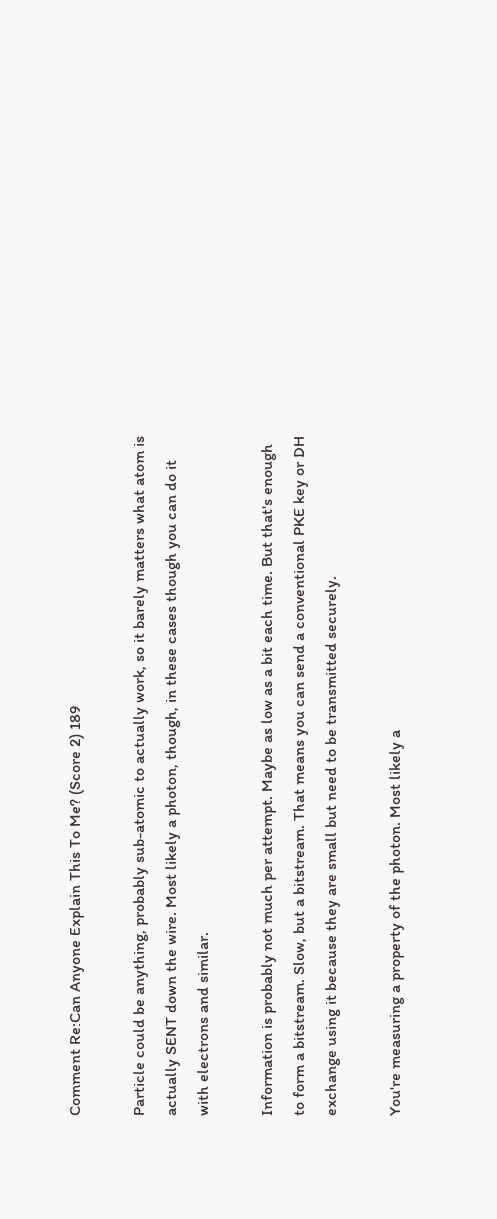Comment Re:Can Anyone Explain This To Me? (Score 2) 189

Particle could be anything, probably sub-atomic to actually work, so it barely matters what atom is actually SENT down the wire. Most likely a photon, though, in these cases though you can do it with electrons and similar.

Information is probably not much per attempt. Maybe as low as a bit each time. But that's enough to form a bitstream. Slow, but a bitstream. That means you can send a conventional PKE key or DH exchange using it because they are small but need to be transmitted securely.

You're measuring a property of the photon. Most likely a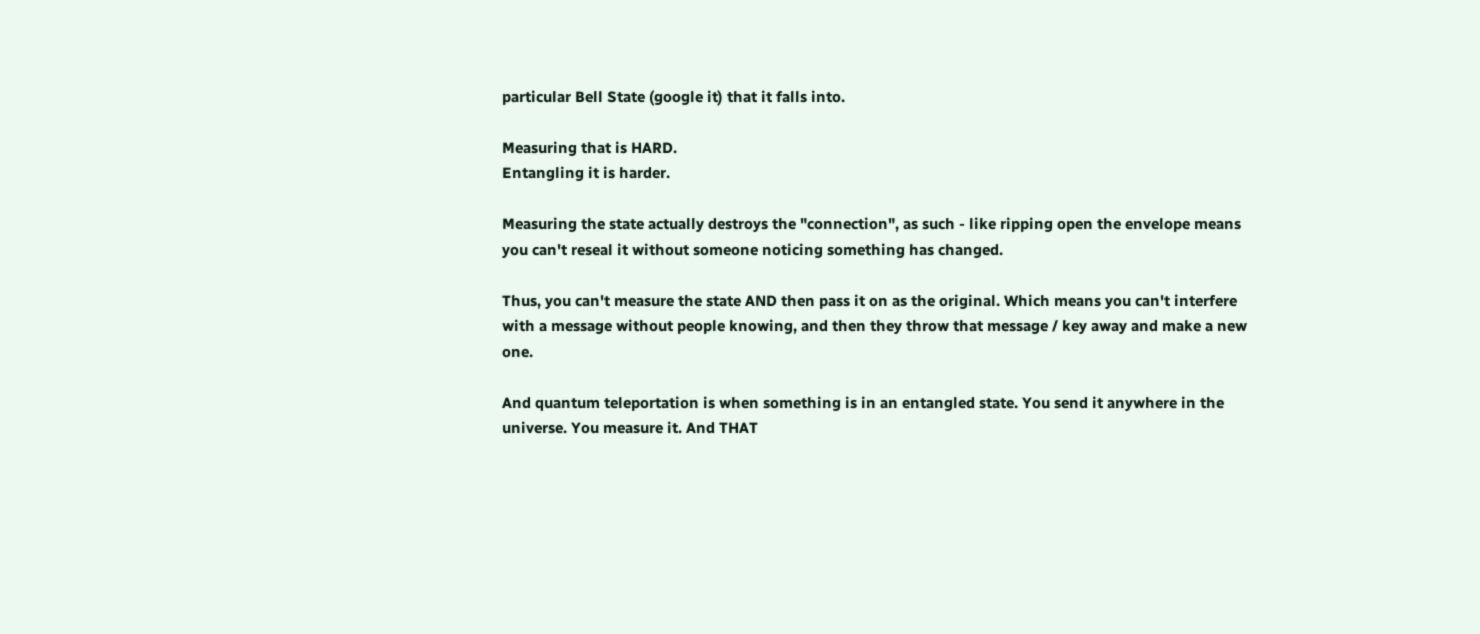particular Bell State (google it) that it falls into.

Measuring that is HARD.
Entangling it is harder.

Measuring the state actually destroys the "connection", as such - like ripping open the envelope means you can't reseal it without someone noticing something has changed.

Thus, you can't measure the state AND then pass it on as the original. Which means you can't interfere with a message without people knowing, and then they throw that message / key away and make a new one.

And quantum teleportation is when something is in an entangled state. You send it anywhere in the universe. You measure it. And THAT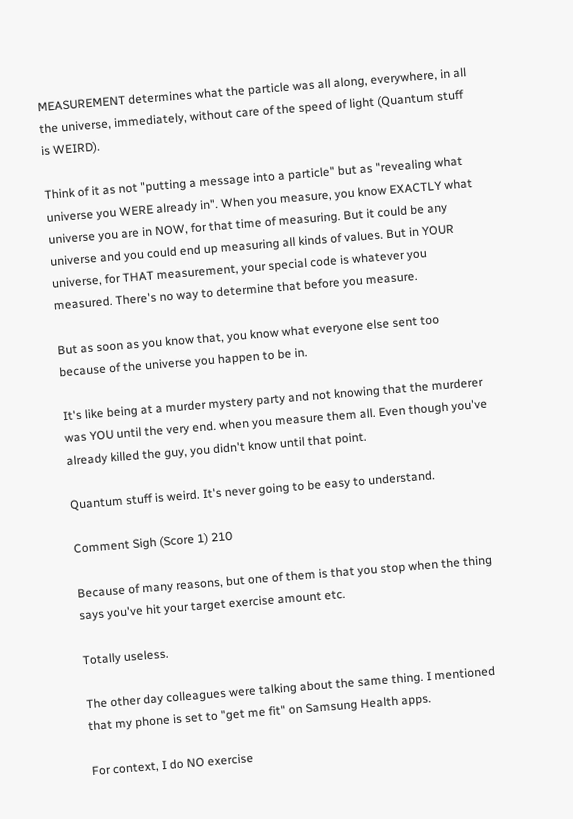MEASUREMENT determines what the particle was all along, everywhere, in all the universe, immediately, without care of the speed of light (Quantum stuff is WEIRD).

Think of it as not "putting a message into a particle" but as "revealing what universe you WERE already in". When you measure, you know EXACTLY what universe you are in NOW, for that time of measuring. But it could be any universe and you could end up measuring all kinds of values. But in YOUR universe, for THAT measurement, your special code is whatever you measured. There's no way to determine that before you measure.

But as soon as you know that, you know what everyone else sent too because of the universe you happen to be in.

It's like being at a murder mystery party and not knowing that the murderer was YOU until the very end. when you measure them all. Even though you've already killed the guy, you didn't know until that point.

Quantum stuff is weird. It's never going to be easy to understand.

Comment Sigh (Score 1) 210

Because of many reasons, but one of them is that you stop when the thing says you've hit your target exercise amount etc.

Totally useless.

The other day colleagues were talking about the same thing. I mentioned that my phone is set to "get me fit" on Samsung Health apps.

For context, I do NO exercise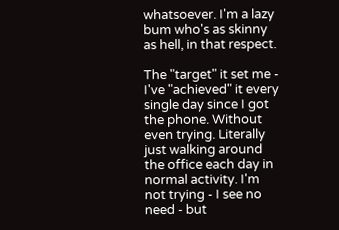whatsoever. I'm a lazy bum who's as skinny as hell, in that respect.

The "target" it set me - I've "achieved" it every single day since I got the phone. Without even trying. Literally just walking around the office each day in normal activity. I'm not trying - I see no need - but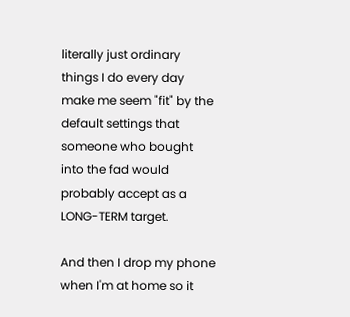literally just ordinary things I do every day make me seem "fit" by the default settings that someone who bought into the fad would probably accept as a LONG-TERM target.

And then I drop my phone when I'm at home so it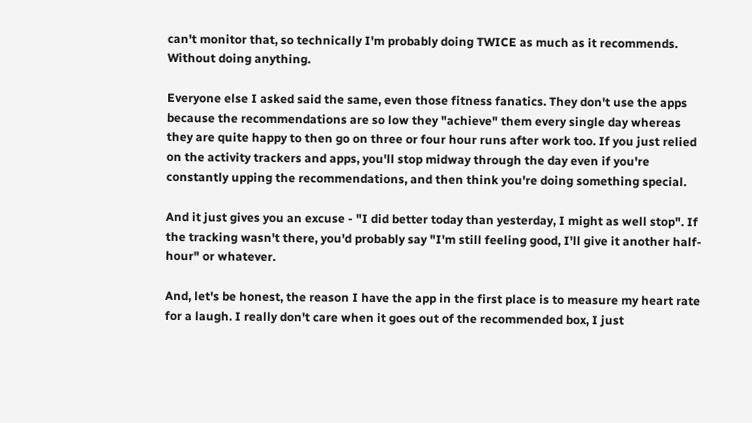can't monitor that, so technically I'm probably doing TWICE as much as it recommends. Without doing anything.

Everyone else I asked said the same, even those fitness fanatics. They don't use the apps because the recommendations are so low they "achieve" them every single day whereas they are quite happy to then go on three or four hour runs after work too. If you just relied on the activity trackers and apps, you'll stop midway through the day even if you're constantly upping the recommendations, and then think you're doing something special.

And it just gives you an excuse - "I did better today than yesterday, I might as well stop". If the tracking wasn't there, you'd probably say "I'm still feeling good, I'll give it another half-hour" or whatever.

And, let's be honest, the reason I have the app in the first place is to measure my heart rate for a laugh. I really don't care when it goes out of the recommended box, I just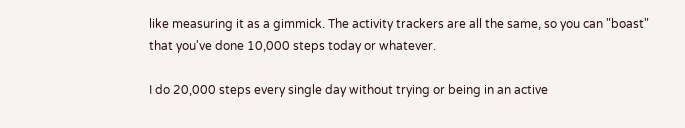like measuring it as a gimmick. The activity trackers are all the same, so you can "boast" that you've done 10,000 steps today or whatever.

I do 20,000 steps every single day without trying or being in an active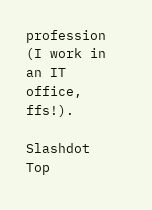profession (I work in an IT office, ffs!).

Slashdot Top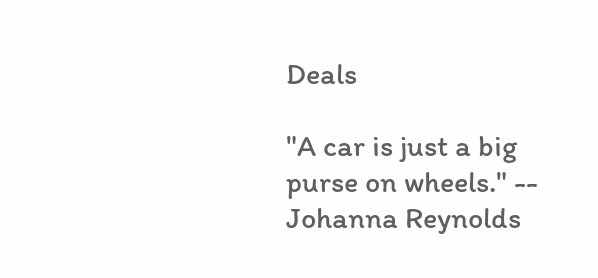Deals

"A car is just a big purse on wheels." -- Johanna Reynolds